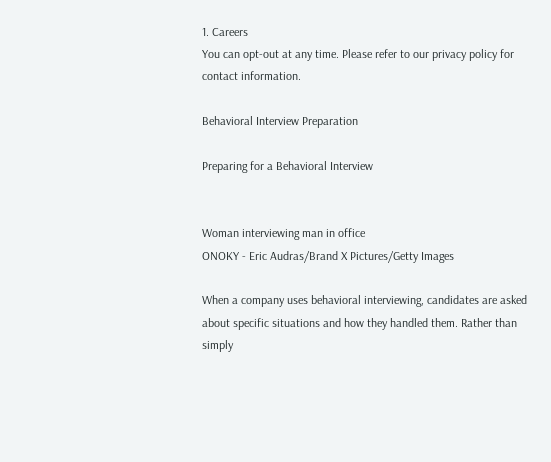1. Careers
You can opt-out at any time. Please refer to our privacy policy for contact information.

Behavioral Interview Preparation

Preparing for a Behavioral Interview


Woman interviewing man in office
ONOKY - Eric Audras/Brand X Pictures/Getty Images

When a company uses behavioral interviewing, candidates are asked about specific situations and how they handled them. Rather than simply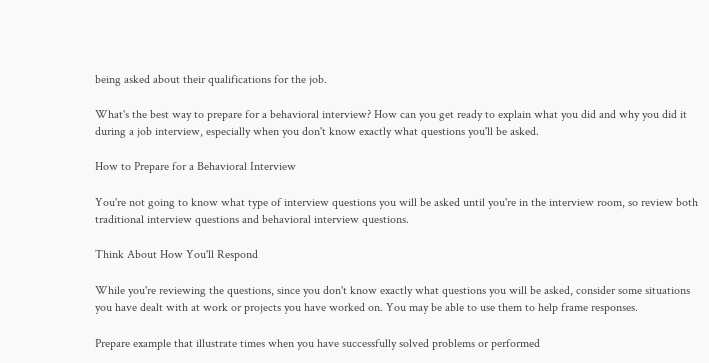being asked about their qualifications for the job.

What's the best way to prepare for a behavioral interview? How can you get ready to explain what you did and why you did it during a job interview, especially when you don't know exactly what questions you'll be asked.

How to Prepare for a Behavioral Interview

You're not going to know what type of interview questions you will be asked until you're in the interview room, so review both traditional interview questions and behavioral interview questions.

Think About How You'll Respond

While you're reviewing the questions, since you don't know exactly what questions you will be asked, consider some situations you have dealt with at work or projects you have worked on. You may be able to use them to help frame responses.

Prepare example that illustrate times when you have successfully solved problems or performed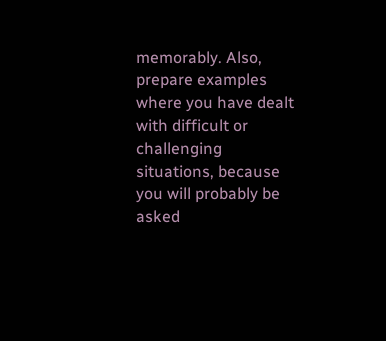memorably. Also, prepare examples where you have dealt with difficult or challenging situations, because you will probably be asked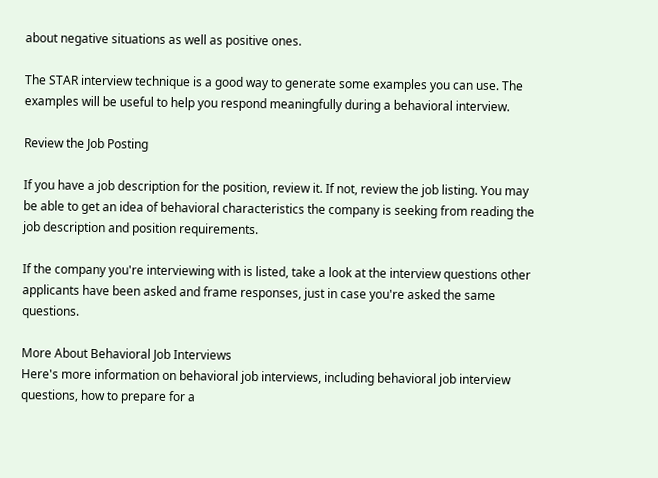about negative situations as well as positive ones.

The STAR interview technique is a good way to generate some examples you can use. The examples will be useful to help you respond meaningfully during a behavioral interview.

Review the Job Posting

If you have a job description for the position, review it. If not, review the job listing. You may be able to get an idea of behavioral characteristics the company is seeking from reading the job description and position requirements.

If the company you're interviewing with is listed, take a look at the interview questions other applicants have been asked and frame responses, just in case you're asked the same questions.

More About Behavioral Job Interviews
Here's more information on behavioral job interviews, including behavioral job interview questions, how to prepare for a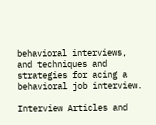behavioral interviews, and techniques and strategies for acing a behavioral job interview.

Interview Articles and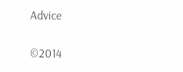Advice

©2014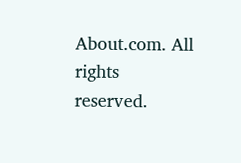About.com. All rights reserved.